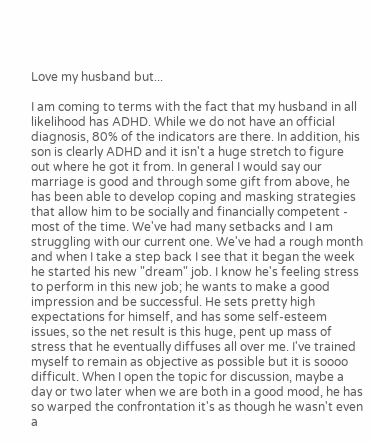Love my husband but...

I am coming to terms with the fact that my husband in all likelihood has ADHD. While we do not have an official diagnosis, 80% of the indicators are there. In addition, his son is clearly ADHD and it isn't a huge stretch to figure out where he got it from. In general I would say our marriage is good and through some gift from above, he has been able to develop coping and masking strategies that allow him to be socially and financially competent - most of the time. We've had many setbacks and I am struggling with our current one. We've had a rough month and when I take a step back I see that it began the week he started his new "dream" job. I know he's feeling stress to perform in this new job; he wants to make a good impression and be successful. He sets pretty high expectations for himself, and has some self-esteem issues, so the net result is this huge, pent up mass of stress that he eventually diffuses all over me. I've trained myself to remain as objective as possible but it is soooo difficult. When I open the topic for discussion, maybe a day or two later when we are both in a good mood, he has so warped the confrontation it's as though he wasn't even a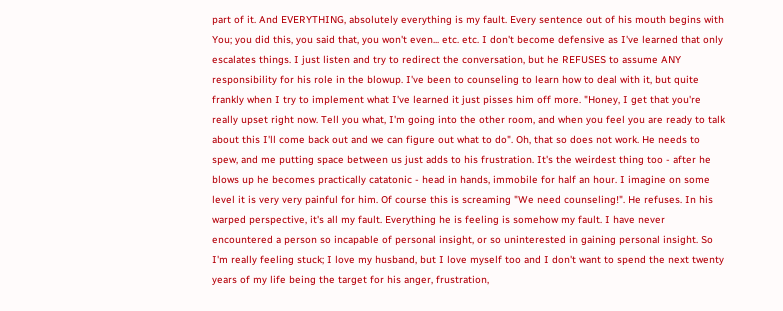part of it. And EVERYTHING, absolutely everything is my fault. Every sentence out of his mouth begins with You; you did this, you said that, you won't even... etc. etc. I don't become defensive as I've learned that only escalates things. I just listen and try to redirect the conversation, but he REFUSES to assume ANY responsibility for his role in the blowup. I've been to counseling to learn how to deal with it, but quite frankly when I try to implement what I've learned it just pisses him off more. "Honey, I get that you're really upset right now. Tell you what, I'm going into the other room, and when you feel you are ready to talk about this I'll come back out and we can figure out what to do". Oh, that so does not work. He needs to spew, and me putting space between us just adds to his frustration. It's the weirdest thing too - after he blows up he becomes practically catatonic - head in hands, immobile for half an hour. I imagine on some level it is very very painful for him. Of course this is screaming "We need counseling!". He refuses. In his warped perspective, it's all my fault. Everything he is feeling is somehow my fault. I have never encountered a person so incapable of personal insight, or so uninterested in gaining personal insight. So I'm really feeling stuck; I love my husband, but I love myself too and I don't want to spend the next twenty years of my life being the target for his anger, frustration,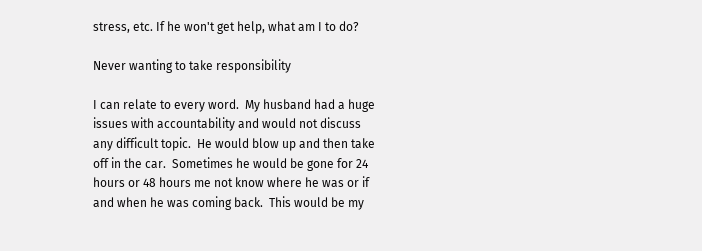stress, etc. If he won't get help, what am I to do?

Never wanting to take responsibility

I can relate to every word.  My husband had a huge issues with accountability and would not discuss any difficult topic.  He would blow up and then take off in the car.  Sometimes he would be gone for 24 hours or 48 hours me not know where he was or if and when he was coming back.  This would be my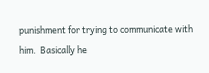punishment for trying to communicate with him.  Basically he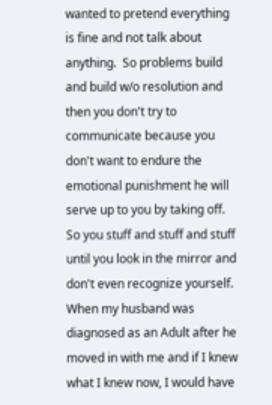wanted to pretend everything is fine and not talk about anything.  So problems build and build w/o resolution and then you don't try to communicate because you don't want to endure the emotional punishment he will serve up to you by taking off.  So you stuff and stuff and stuff until you look in the mirror and don't even recognize yourself.  When my husband was diagnosed as an Adult after he moved in with me and if I knew what I knew now, I would have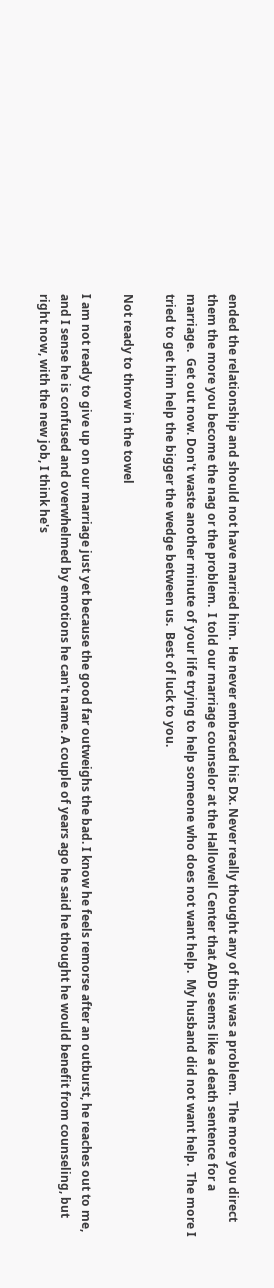ended the relationship and should not have married him.  He never embraced his Dx. Never really thought any of this was a problem.  The more you direct them the more you become the nag or the problem.  I told our marriage counselor at the Hallowell Center that ADD seems like a death sentence for a marriage.  Get out now. Don't waste another minute of your life trying to help someone who does not want help.  My husband did not want help.  The more I tried to get him help the bigger the wedge between us.  Best of luck to you.

Not ready to throw in the towel

I am not ready to give up on our marriage just yet because the good far outweighs the bad. I know he feels remorse after an outburst, he reaches out to me, and I sense he is confused and overwhelmed by emotions he can't name. A couple of years ago he said he thought he would benefit from counseling, but right now, with the new job, I think he's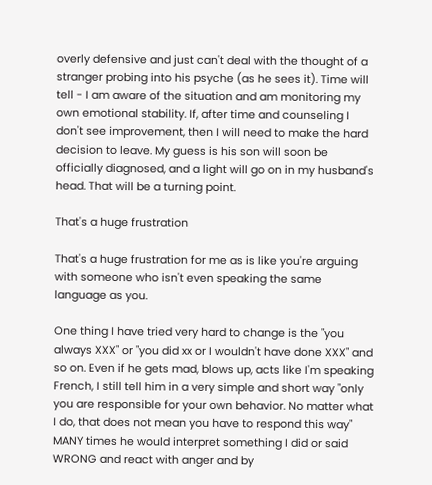overly defensive and just can't deal with the thought of a stranger probing into his psyche (as he sees it). Time will tell - I am aware of the situation and am monitoring my own emotional stability. If, after time and counseling I don't see improvement, then I will need to make the hard decision to leave. My guess is his son will soon be officially diagnosed, and a light will go on in my husband's head. That will be a turning point.

That's a huge frustration

That's a huge frustration for me as is like you're arguing with someone who isn't even speaking the same language as you.

One thing I have tried very hard to change is the "you always XXX" or "you did xx or I wouldn't have done XXX" and so on. Even if he gets mad, blows up, acts like I'm speaking French, I still tell him in a very simple and short way "only you are responsible for your own behavior. No matter what I do, that does not mean you have to respond this way" MANY times he would interpret something I did or said WRONG and react with anger and by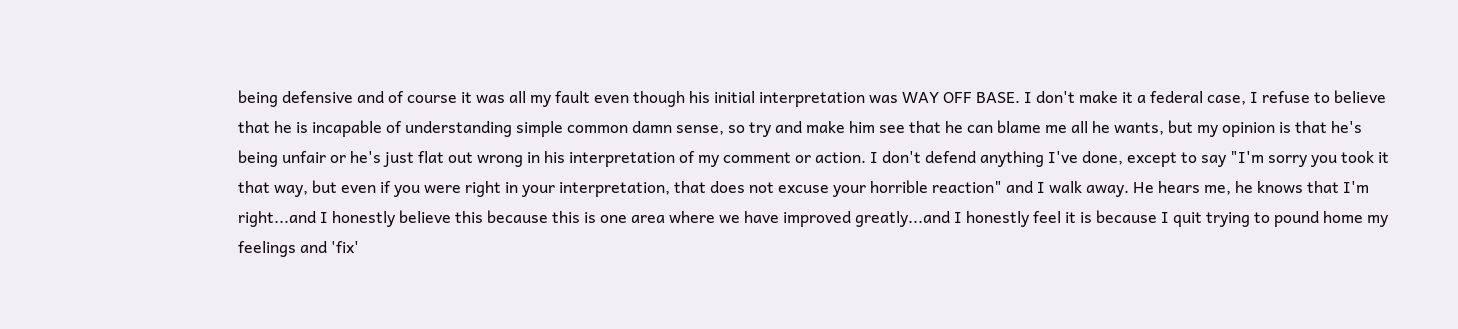being defensive and of course it was all my fault even though his initial interpretation was WAY OFF BASE. I don't make it a federal case, I refuse to believe that he is incapable of understanding simple common damn sense, so try and make him see that he can blame me all he wants, but my opinion is that he's being unfair or he's just flat out wrong in his interpretation of my comment or action. I don't defend anything I've done, except to say "I'm sorry you took it that way, but even if you were right in your interpretation, that does not excuse your horrible reaction" and I walk away. He hears me, he knows that I'm right...and I honestly believe this because this is one area where we have improved greatly...and I honestly feel it is because I quit trying to pound home my feelings and 'fix'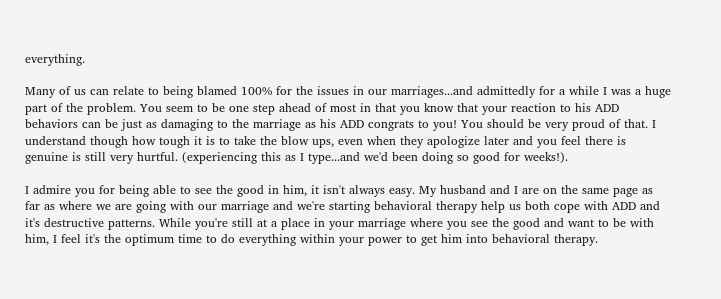everything.

Many of us can relate to being blamed 100% for the issues in our marriages...and admittedly for a while I was a huge part of the problem. You seem to be one step ahead of most in that you know that your reaction to his ADD behaviors can be just as damaging to the marriage as his ADD congrats to you! You should be very proud of that. I understand though how tough it is to take the blow ups, even when they apologize later and you feel there is genuine is still very hurtful. (experiencing this as I type...and we'd been doing so good for weeks!).

I admire you for being able to see the good in him, it isn't always easy. My husband and I are on the same page as far as where we are going with our marriage and we're starting behavioral therapy help us both cope with ADD and it's destructive patterns. While you're still at a place in your marriage where you see the good and want to be with him, I feel it's the optimum time to do everything within your power to get him into behavioral therapy.